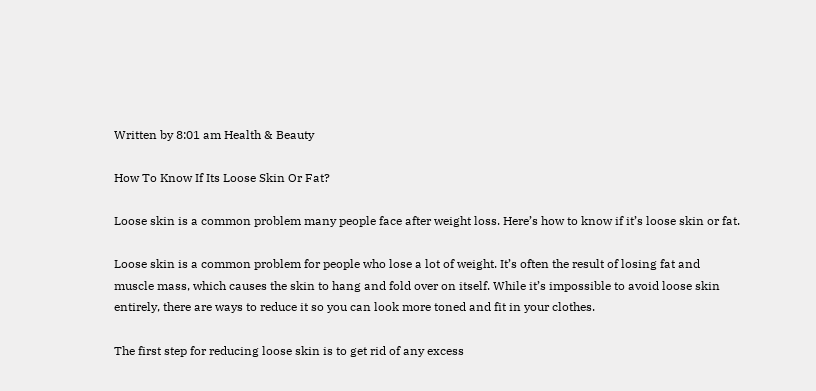Written by 8:01 am Health & Beauty

How To Know If Its Loose Skin Or Fat?

Loose skin is a common problem many people face after weight loss. Here’s how to know if it’s loose skin or fat.

Loose skin is a common problem for people who lose a lot of weight. It’s often the result of losing fat and muscle mass, which causes the skin to hang and fold over on itself. While it’s impossible to avoid loose skin entirely, there are ways to reduce it so you can look more toned and fit in your clothes.

The first step for reducing loose skin is to get rid of any excess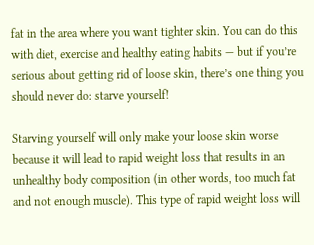fat in the area where you want tighter skin. You can do this with diet, exercise and healthy eating habits — but if you’re serious about getting rid of loose skin, there’s one thing you should never do: starve yourself!

Starving yourself will only make your loose skin worse because it will lead to rapid weight loss that results in an unhealthy body composition (in other words, too much fat and not enough muscle). This type of rapid weight loss will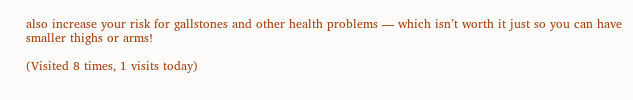also increase your risk for gallstones and other health problems — which isn’t worth it just so you can have smaller thighs or arms!

(Visited 8 times, 1 visits today)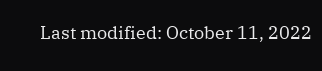Last modified: October 11, 2022